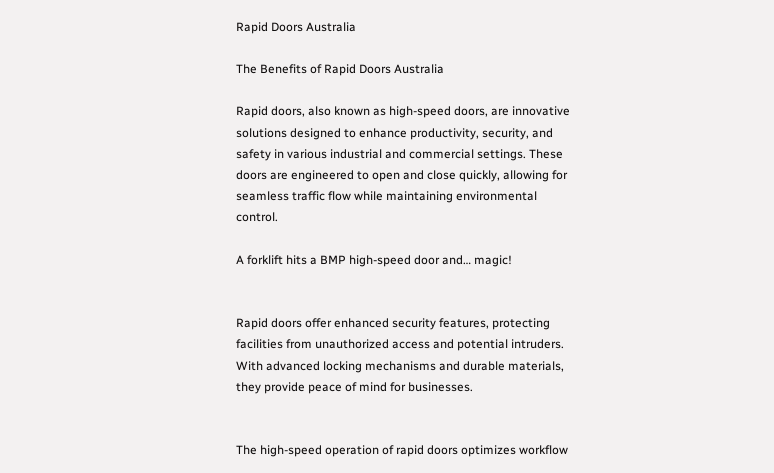Rapid Doors Australia

The Benefits of Rapid Doors Australia

Rapid doors, also known as high-speed doors, are innovative solutions designed to enhance productivity, security, and safety in various industrial and commercial settings. These doors are engineered to open and close quickly, allowing for seamless traffic flow while maintaining environmental control.

A forklift hits a BMP high-speed door and… magic!


Rapid doors offer enhanced security features, protecting facilities from unauthorized access and potential intruders. With advanced locking mechanisms and durable materials, they provide peace of mind for businesses.


The high-speed operation of rapid doors optimizes workflow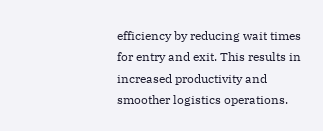efficiency by reducing wait times for entry and exit. This results in increased productivity and smoother logistics operations.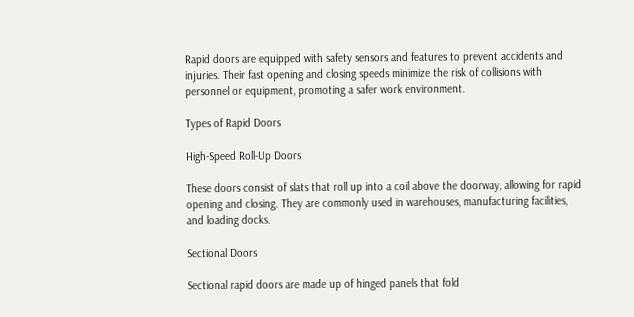Rapid doors are equipped with safety sensors and features to prevent accidents and injuries. Their fast opening and closing speeds minimize the risk of collisions with personnel or equipment, promoting a safer work environment.

Types of Rapid Doors

High-Speed Roll-Up Doors

These doors consist of slats that roll up into a coil above the doorway, allowing for rapid opening and closing. They are commonly used in warehouses, manufacturing facilities, and loading docks.

Sectional Doors

Sectional rapid doors are made up of hinged panels that fold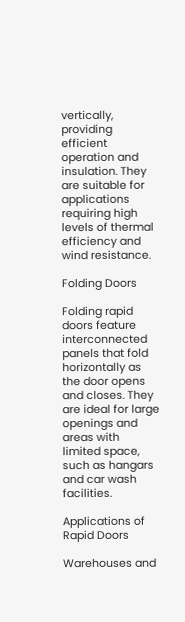vertically, providing efficient operation and insulation. They are suitable for applications requiring high levels of thermal efficiency and wind resistance.

Folding Doors

Folding rapid doors feature interconnected panels that fold horizontally as the door opens and closes. They are ideal for large openings and areas with limited space, such as hangars and car wash facilities.

Applications of Rapid Doors

Warehouses and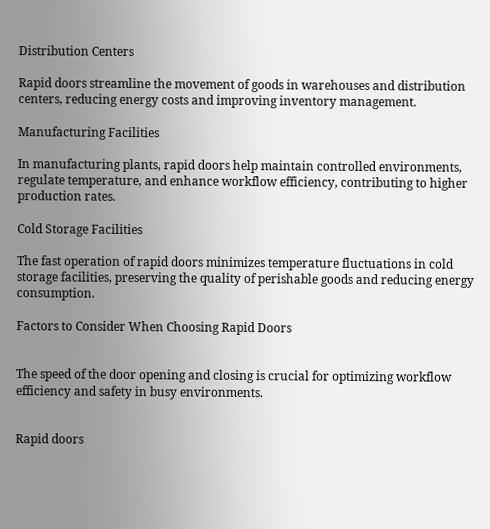Distribution Centers

Rapid doors streamline the movement of goods in warehouses and distribution centers, reducing energy costs and improving inventory management.

Manufacturing Facilities

In manufacturing plants, rapid doors help maintain controlled environments, regulate temperature, and enhance workflow efficiency, contributing to higher production rates.

Cold Storage Facilities

The fast operation of rapid doors minimizes temperature fluctuations in cold storage facilities, preserving the quality of perishable goods and reducing energy consumption.

Factors to Consider When Choosing Rapid Doors


The speed of the door opening and closing is crucial for optimizing workflow efficiency and safety in busy environments.


Rapid doors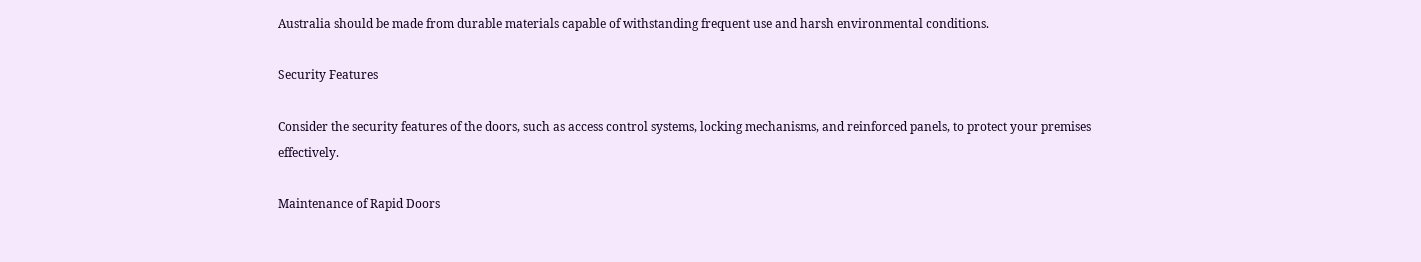Australia should be made from durable materials capable of withstanding frequent use and harsh environmental conditions.

Security Features

Consider the security features of the doors, such as access control systems, locking mechanisms, and reinforced panels, to protect your premises effectively.

Maintenance of Rapid Doors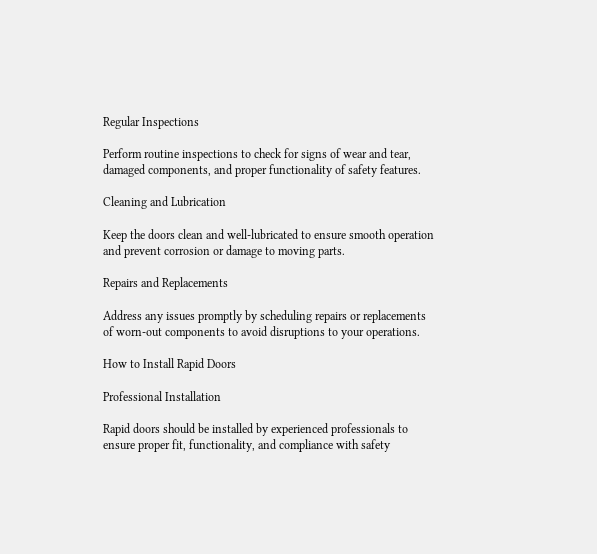Regular Inspections

Perform routine inspections to check for signs of wear and tear, damaged components, and proper functionality of safety features.

Cleaning and Lubrication

Keep the doors clean and well-lubricated to ensure smooth operation and prevent corrosion or damage to moving parts.

Repairs and Replacements

Address any issues promptly by scheduling repairs or replacements of worn-out components to avoid disruptions to your operations.

How to Install Rapid Doors

Professional Installation

Rapid doors should be installed by experienced professionals to ensure proper fit, functionality, and compliance with safety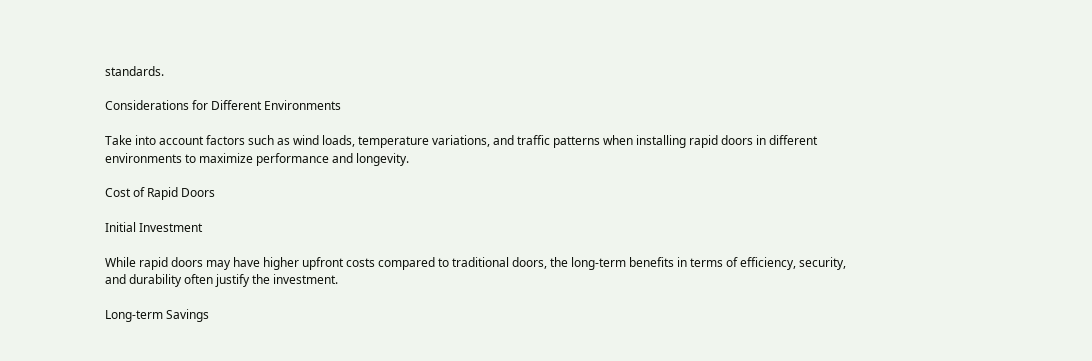standards.

Considerations for Different Environments

Take into account factors such as wind loads, temperature variations, and traffic patterns when installing rapid doors in different environments to maximize performance and longevity.

Cost of Rapid Doors

Initial Investment

While rapid doors may have higher upfront costs compared to traditional doors, the long-term benefits in terms of efficiency, security, and durability often justify the investment.

Long-term Savings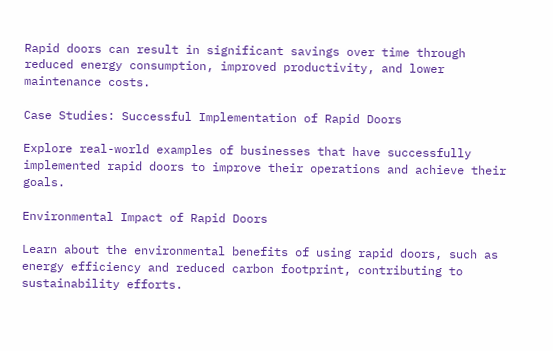Rapid doors can result in significant savings over time through reduced energy consumption, improved productivity, and lower maintenance costs.

Case Studies: Successful Implementation of Rapid Doors

Explore real-world examples of businesses that have successfully implemented rapid doors to improve their operations and achieve their goals.

Environmental Impact of Rapid Doors

Learn about the environmental benefits of using rapid doors, such as energy efficiency and reduced carbon footprint, contributing to sustainability efforts.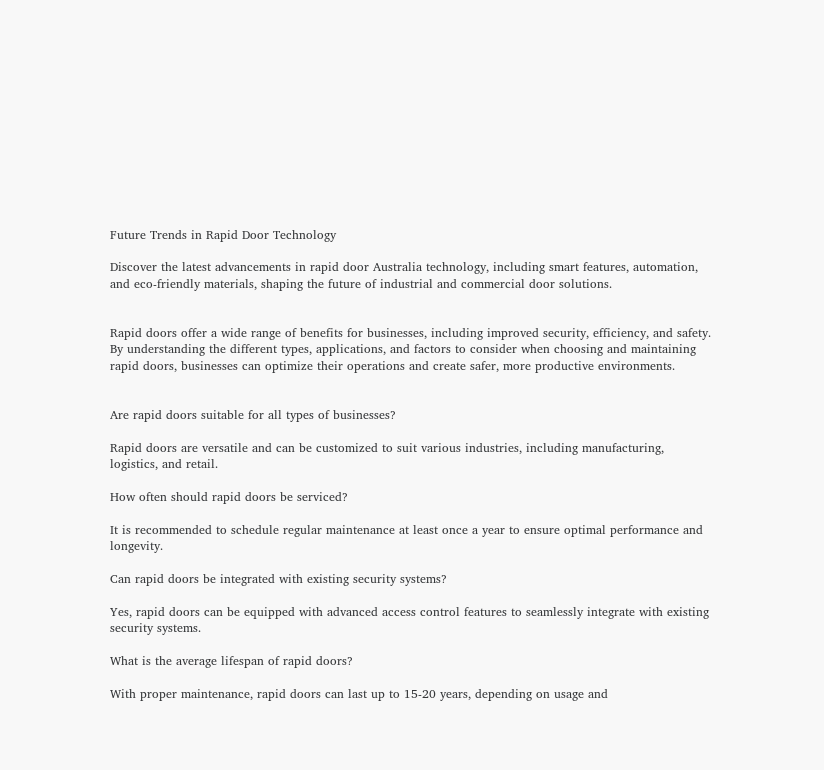Future Trends in Rapid Door Technology

Discover the latest advancements in rapid door Australia technology, including smart features, automation, and eco-friendly materials, shaping the future of industrial and commercial door solutions.


Rapid doors offer a wide range of benefits for businesses, including improved security, efficiency, and safety. By understanding the different types, applications, and factors to consider when choosing and maintaining rapid doors, businesses can optimize their operations and create safer, more productive environments.


Are rapid doors suitable for all types of businesses?

Rapid doors are versatile and can be customized to suit various industries, including manufacturing, logistics, and retail.

How often should rapid doors be serviced?

It is recommended to schedule regular maintenance at least once a year to ensure optimal performance and longevity.

Can rapid doors be integrated with existing security systems?

Yes, rapid doors can be equipped with advanced access control features to seamlessly integrate with existing security systems.

What is the average lifespan of rapid doors?

With proper maintenance, rapid doors can last up to 15-20 years, depending on usage and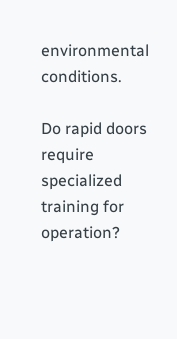environmental conditions.

Do rapid doors require specialized training for operation?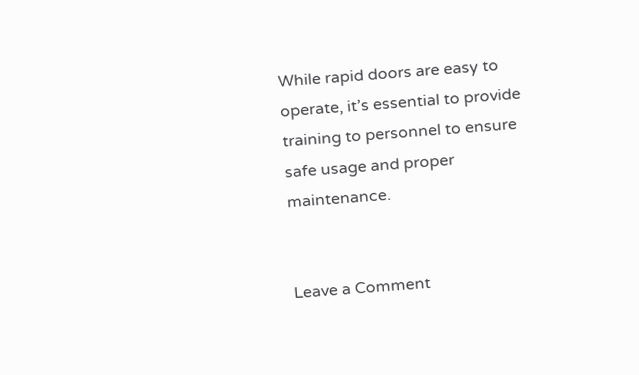While rapid doors are easy to operate, it’s essential to provide training to personnel to ensure safe usage and proper maintenance.


Leave a Comment